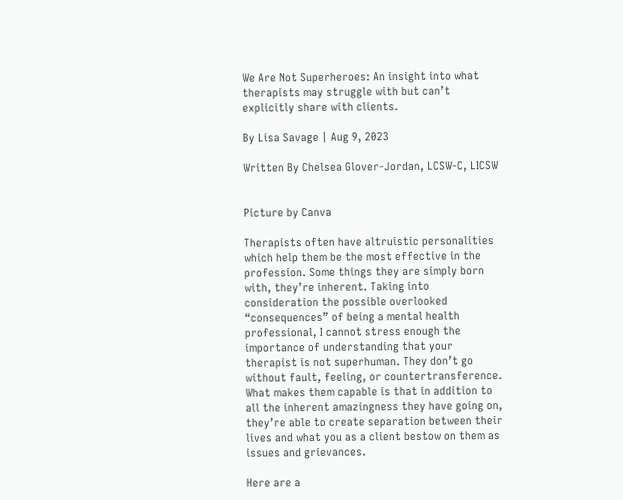We Are Not Superheroes: An insight into what therapists may struggle with but can’t explicitly share with clients.

By Lisa Savage | Aug 9, 2023

Written By Chelsea Glover-Jordan, LCSW-C, LICSW


Picture by Canva

Therapists often have altruistic personalities which help them be the most effective in the profession. Some things they are simply born with, they’re inherent. Taking into consideration the possible overlooked “consequences” of being a mental health professional, I cannot stress enough the importance of understanding that your therapist is not superhuman. They don’t go without fault, feeling, or countertransference. What makes them capable is that in addition to all the inherent amazingness they have going on, they’re able to create separation between their lives and what you as a client bestow on them as issues and grievances.

Here are a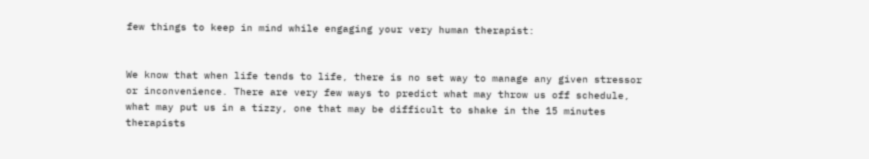few things to keep in mind while engaging your very human therapist:


We know that when life tends to life, there is no set way to manage any given stressor or inconvenience. There are very few ways to predict what may throw us off schedule, what may put us in a tizzy, one that may be difficult to shake in the 15 minutes therapists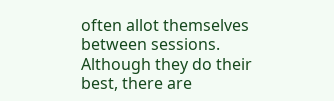often allot themselves between sessions. Although they do their best, there are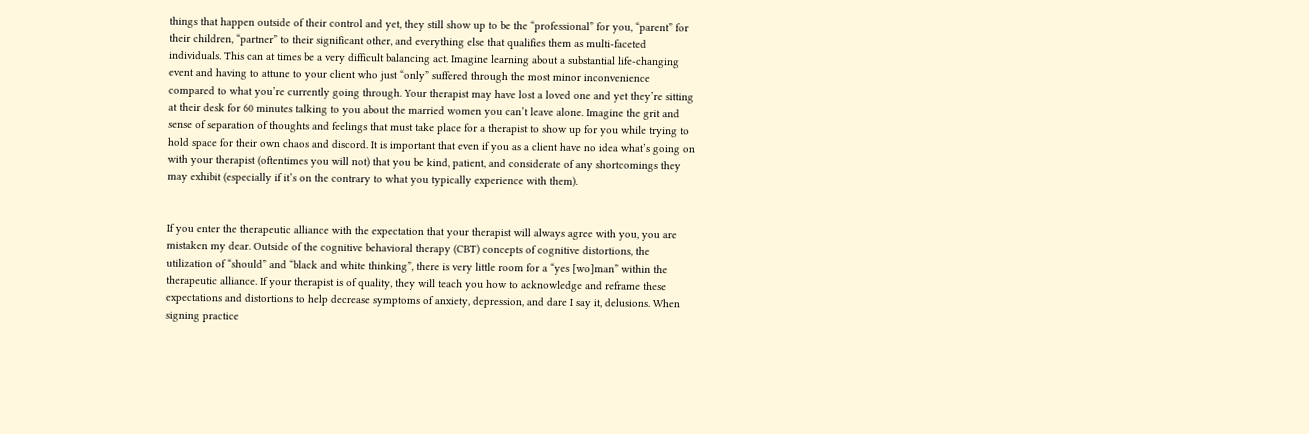things that happen outside of their control and yet, they still show up to be the “professional” for you, “parent” for their children, “partner” to their significant other, and everything else that qualifies them as multi-faceted individuals. This can at times be a very difficult balancing act. Imagine learning about a substantial life-changing event and having to attune to your client who just “only” suffered through the most minor inconvenience compared to what you’re currently going through. Your therapist may have lost a loved one and yet they’re sitting at their desk for 60 minutes talking to you about the married women you can’t leave alone. Imagine the grit and sense of separation of thoughts and feelings that must take place for a therapist to show up for you while trying to hold space for their own chaos and discord. It is important that even if you as a client have no idea what’s going on with your therapist (oftentimes you will not) that you be kind, patient, and considerate of any shortcomings they may exhibit (especially if it’s on the contrary to what you typically experience with them).


If you enter the therapeutic alliance with the expectation that your therapist will always agree with you, you are mistaken my dear. Outside of the cognitive behavioral therapy (CBT) concepts of cognitive distortions, the utilization of “should” and “black and white thinking”, there is very little room for a “yes [wo]man” within the therapeutic alliance. If your therapist is of quality, they will teach you how to acknowledge and reframe these expectations and distortions to help decrease symptoms of anxiety, depression, and dare I say it, delusions. When signing practice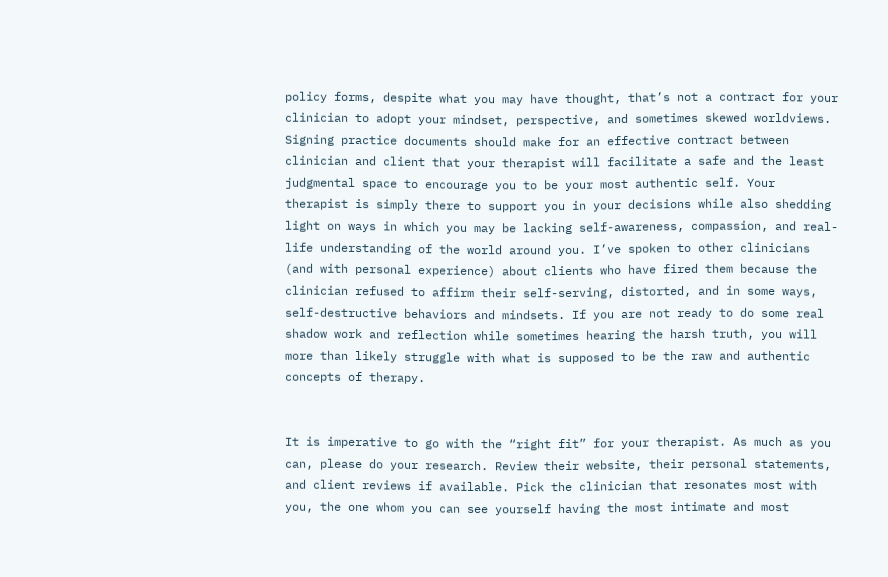policy forms, despite what you may have thought, that’s not a contract for your clinician to adopt your mindset, perspective, and sometimes skewed worldviews. Signing practice documents should make for an effective contract between clinician and client that your therapist will facilitate a safe and the least judgmental space to encourage you to be your most authentic self. Your therapist is simply there to support you in your decisions while also shedding light on ways in which you may be lacking self-awareness, compassion, and real-life understanding of the world around you. I’ve spoken to other clinicians (and with personal experience) about clients who have fired them because the clinician refused to affirm their self-serving, distorted, and in some ways, self-destructive behaviors and mindsets. If you are not ready to do some real shadow work and reflection while sometimes hearing the harsh truth, you will more than likely struggle with what is supposed to be the raw and authentic concepts of therapy.


It is imperative to go with the “right fit” for your therapist. As much as you can, please do your research. Review their website, their personal statements, and client reviews if available. Pick the clinician that resonates most with you, the one whom you can see yourself having the most intimate and most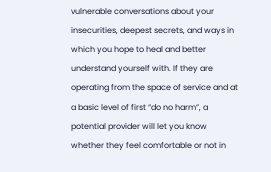vulnerable conversations about your insecurities, deepest secrets, and ways in which you hope to heal and better understand yourself with. If they are operating from the space of service and at a basic level of first “do no harm”, a potential provider will let you know whether they feel comfortable or not in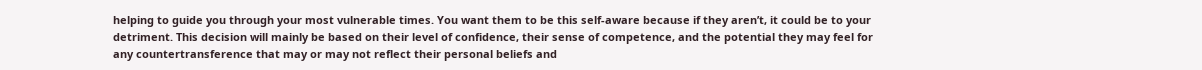helping to guide you through your most vulnerable times. You want them to be this self-aware because if they aren’t, it could be to your detriment. This decision will mainly be based on their level of confidence, their sense of competence, and the potential they may feel for any countertransference that may or may not reflect their personal beliefs and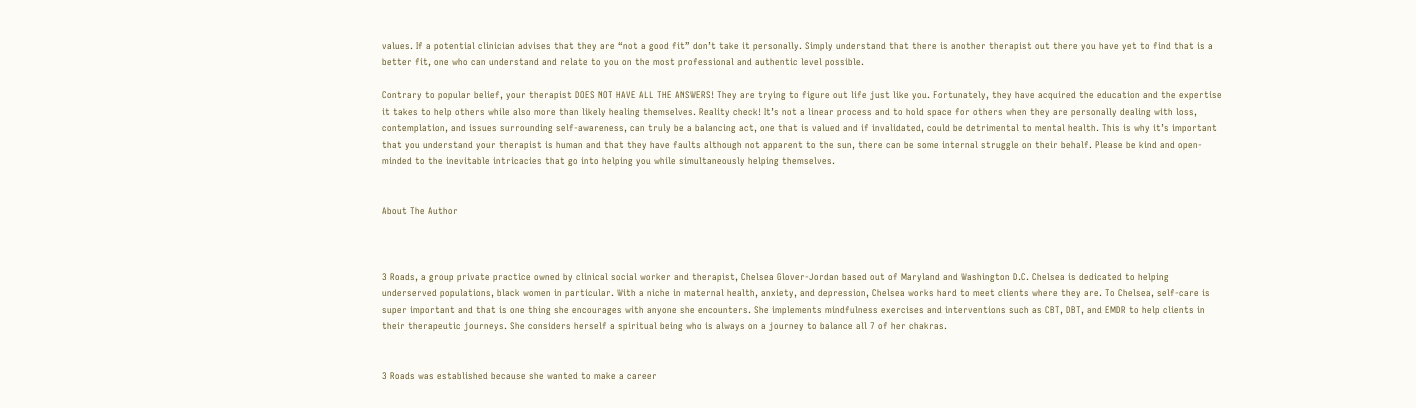values. If a potential clinician advises that they are “not a good fit” don’t take it personally. Simply understand that there is another therapist out there you have yet to find that is a better fit, one who can understand and relate to you on the most professional and authentic level possible.

Contrary to popular belief, your therapist DOES NOT HAVE ALL THE ANSWERS! They are trying to figure out life just like you. Fortunately, they have acquired the education and the expertise it takes to help others while also more than likely healing themselves. Reality check! It’s not a linear process and to hold space for others when they are personally dealing with loss, contemplation, and issues surrounding self-awareness, can truly be a balancing act, one that is valued and if invalidated, could be detrimental to mental health. This is why it’s important that you understand your therapist is human and that they have faults although not apparent to the sun, there can be some internal struggle on their behalf. Please be kind and open-minded to the inevitable intricacies that go into helping you while simultaneously helping themselves.


About The Author



3 Roads, a group private practice owned by clinical social worker and therapist, Chelsea Glover-Jordan based out of Maryland and Washington D.C. Chelsea is dedicated to helping underserved populations, black women in particular. With a niche in maternal health, anxiety, and depression, Chelsea works hard to meet clients where they are. To Chelsea, self-care is super important and that is one thing she encourages with anyone she encounters. She implements mindfulness exercises and interventions such as CBT, DBT, and EMDR to help clients in their therapeutic journeys. She considers herself a spiritual being who is always on a journey to balance all 7 of her chakras.


3 Roads was established because she wanted to make a career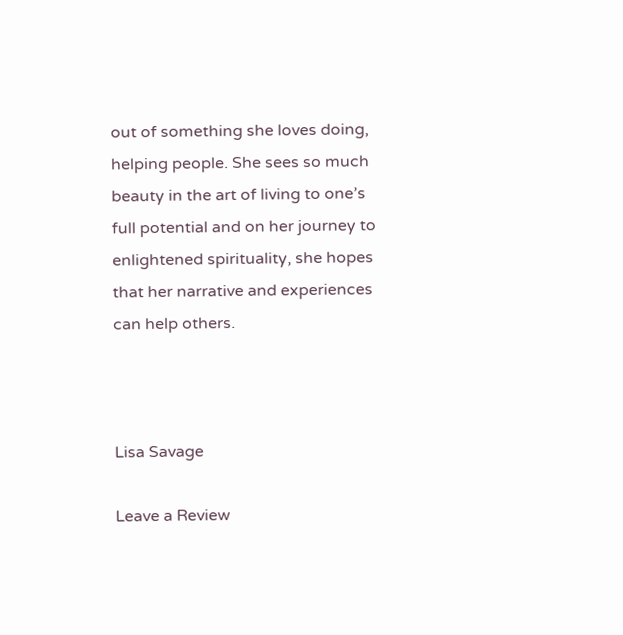out of something she loves doing, helping people. She sees so much beauty in the art of living to one’s full potential and on her journey to enlightened spirituality, she hopes that her narrative and experiences can help others.



Lisa Savage

Leave a Review